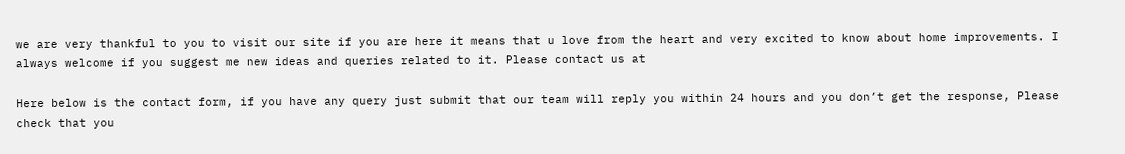we are very thankful to you to visit our site if you are here it means that u love from the heart and very excited to know about home improvements. I always welcome if you suggest me new ideas and queries related to it. Please contact us at

Here below is the contact form, if you have any query just submit that our team will reply you within 24 hours and you don’t get the response, Please check that you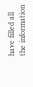have filled all the information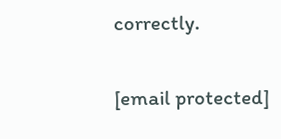correctly.

[email protected]